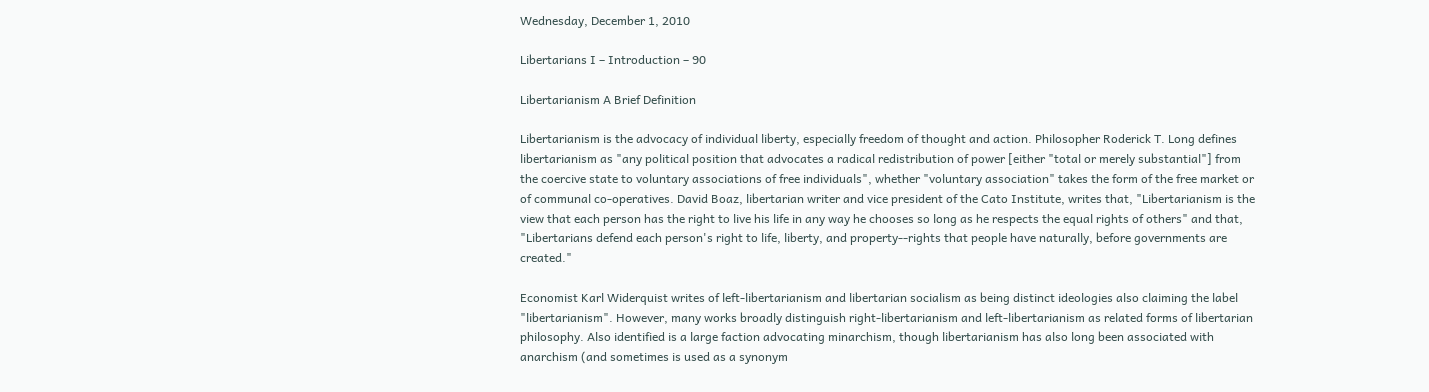Wednesday, December 1, 2010

Libertarians I – Introduction – 90

Libertarianism A Brief Definition

Libertarianism is the advocacy of individual liberty, especially freedom of thought and action. Philosopher Roderick T. Long defines libertarianism as "any political position that advocates a radical redistribution of power [either "total or merely substantial"] from the coercive state to voluntary associations of free individuals", whether "voluntary association" takes the form of the free market or of communal co-operatives. David Boaz, libertarian writer and vice president of the Cato Institute, writes that, "Libertarianism is the view that each person has the right to live his life in any way he chooses so long as he respects the equal rights of others" and that, "Libertarians defend each person's right to life, liberty, and property--rights that people have naturally, before governments are created."

Economist Karl Widerquist writes of left-libertarianism and libertarian socialism as being distinct ideologies also claiming the label "libertarianism". However, many works broadly distinguish right-libertarianism and left-libertarianism as related forms of libertarian philosophy. Also identified is a large faction advocating minarchism, though libertarianism has also long been associated with anarchism (and sometimes is used as a synonym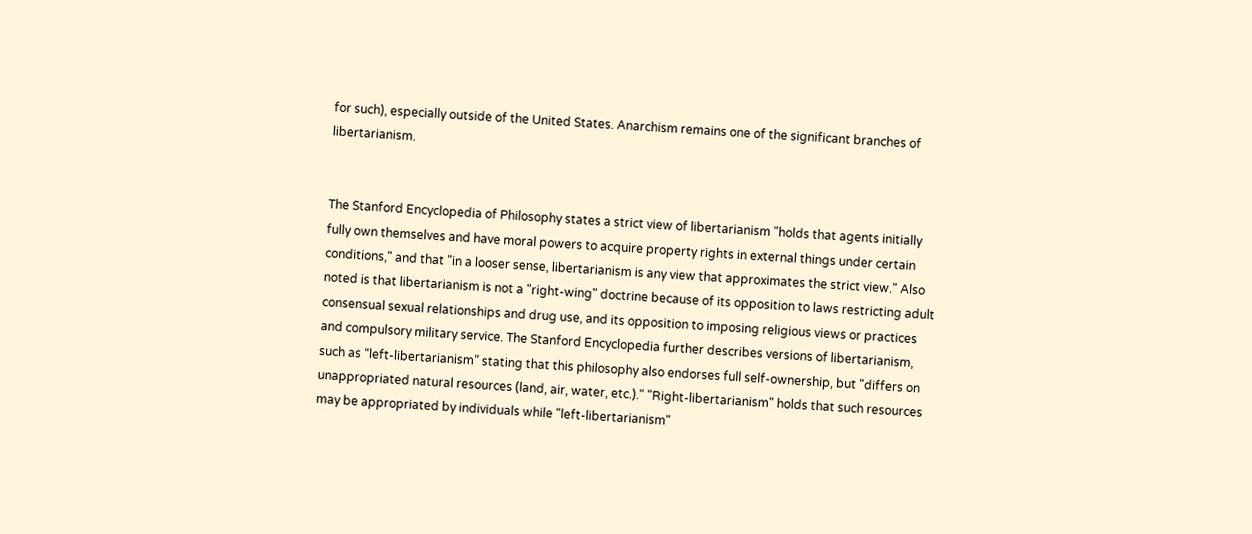for such), especially outside of the United States. Anarchism remains one of the significant branches of libertarianism.


The Stanford Encyclopedia of Philosophy states a strict view of libertarianism "holds that agents initially fully own themselves and have moral powers to acquire property rights in external things under certain conditions," and that "in a looser sense, libertarianism is any view that approximates the strict view." Also noted is that libertarianism is not a "right-wing" doctrine because of its opposition to laws restricting adult consensual sexual relationships and drug use, and its opposition to imposing religious views or practices and compulsory military service. The Stanford Encyclopedia further describes versions of libertarianism, such as “left-libertarianism” stating that this philosophy also endorses full self-ownership, but "differs on  unappropriated natural resources (land, air, water, etc.)." "Right-libertarianism" holds that such resources may be appropriated by individuals while "left-libertarianism"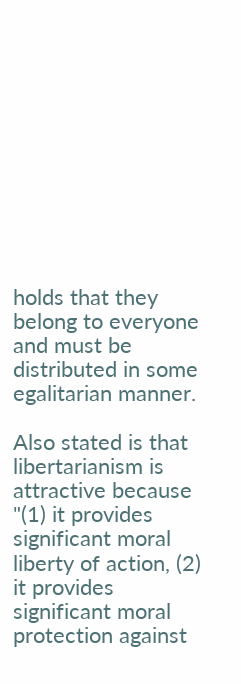holds that they belong to everyone and must be distributed in some egalitarian manner.

Also stated is that libertarianism is attractive because "(1) it provides significant moral liberty of action, (2) it provides significant moral protection against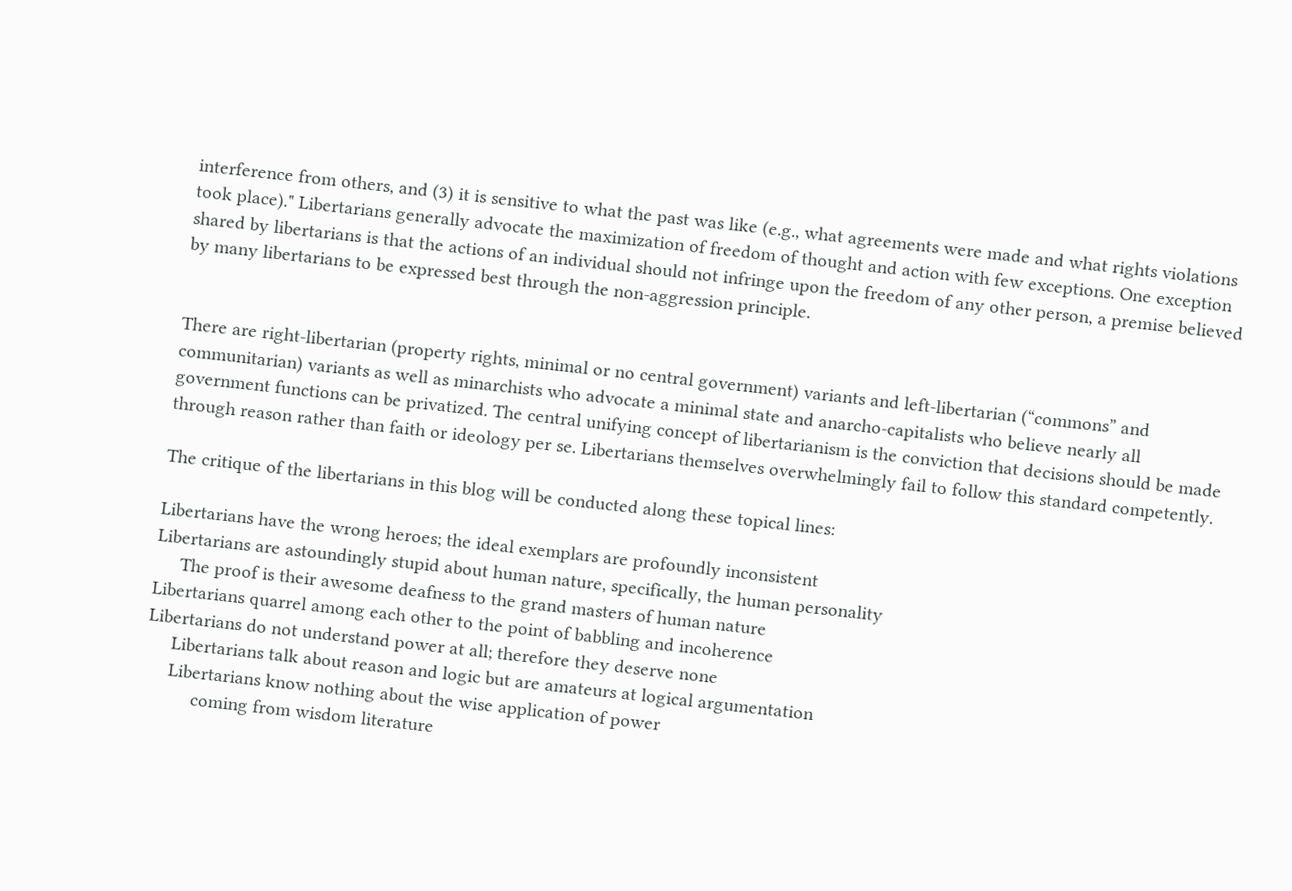interference from others, and (3) it is sensitive to what the past was like (e.g., what agreements were made and what rights violations took place)." Libertarians generally advocate the maximization of freedom of thought and action with few exceptions. One exception shared by libertarians is that the actions of an individual should not infringe upon the freedom of any other person, a premise believed by many libertarians to be expressed best through the non-aggression principle.


There are right-libertarian (property rights, minimal or no central government) variants and left-libertarian (“commons” and communitarian) variants as well as minarchists who advocate a minimal state and anarcho-capitalists who believe nearly all government functions can be privatized. The central unifying concept of libertarianism is the conviction that decisions should be made through reason rather than faith or ideology per se. Libertarians themselves overwhelmingly fail to follow this standard competently.

The critique of the libertarians in this blog will be conducted along these topical lines:

Libertarians have the wrong heroes; the ideal exemplars are profoundly inconsistent
Libertarians are astoundingly stupid about human nature, specifically, the human personality
     The proof is their awesome deafness to the grand masters of human nature
Libertarians quarrel among each other to the point of babbling and incoherence
Libertarians do not understand power at all; therefore they deserve none
     Libertarians talk about reason and logic but are amateurs at logical argumentation
     Libertarians know nothing about the wise application of power
          coming from wisdom literature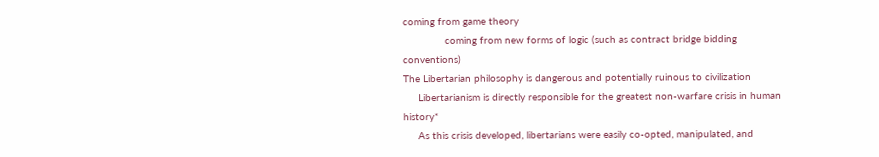coming from game theory
              coming from new forms of logic (such as contract bridge bidding conventions)
The Libertarian philosophy is dangerous and potentially ruinous to civilization
     Libertarianism is directly responsible for the greatest non-warfare crisis in human history*
     As this crisis developed, libertarians were easily co-opted, manipulated, and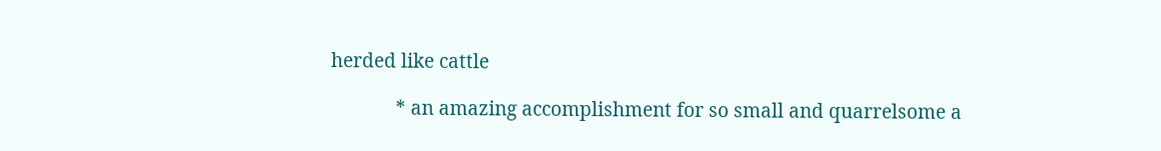herded like cattle

             * an amazing accomplishment for so small and quarrelsome a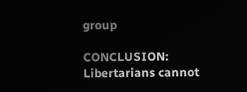group

CONCLUSION: Libertarians cannot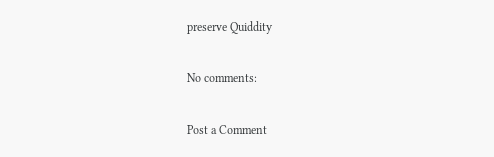preserve Quiddity

No comments:

Post a Comment